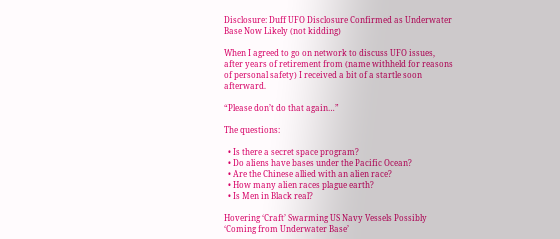Disclosure: Duff UFO Disclosure Confirmed as Underwater Base Now Likely (not kidding)

When I agreed to go on network to discuss UFO issues, after years of retirement from (name withheld for reasons of personal safety) I received a bit of a startle soon afterward.

“Please don’t do that again…”

The questions:

  • Is there a secret space program?
  • Do aliens have bases under the Pacific Ocean?
  • Are the Chinese allied with an alien race?
  • How many alien races plague earth?
  • Is Men in Black real?

Hovering ‘Craft’ Swarming US Navy Vessels Possibly ‘Coming from Underwater Base’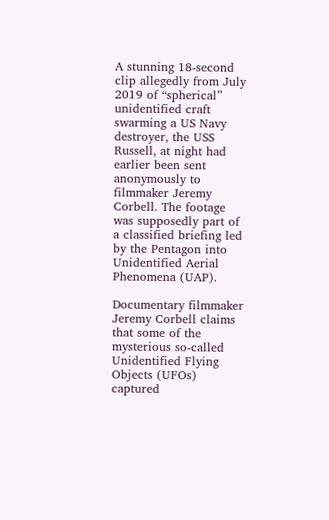A stunning 18-second clip allegedly from July 2019 of “spherical” unidentified craft swarming a US Navy destroyer, the USS Russell, at night had earlier been sent anonymously to filmmaker Jeremy Corbell. The footage was supposedly part of a classified briefing led by the Pentagon into Unidentified Aerial Phenomena (UAP).

Documentary filmmaker Jeremy Corbell claims that some of the mysterious so-called Unidentified Flying Objects (UFOs) captured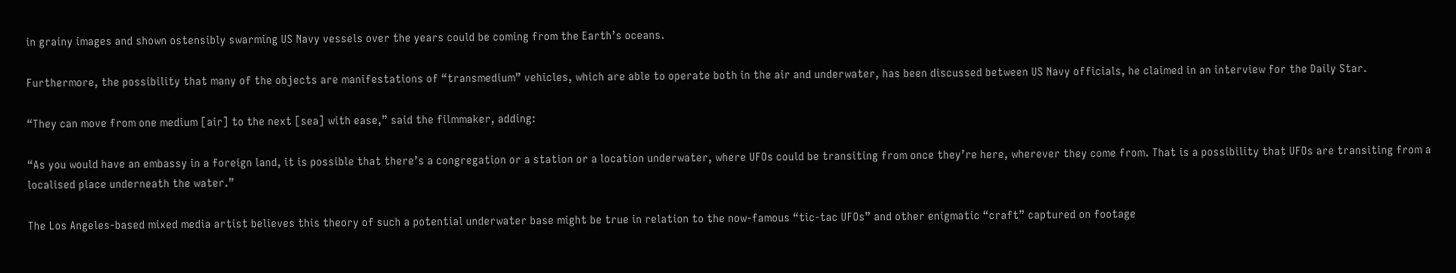in grainy images and shown ostensibly swarming US Navy vessels over the years could be coming from the Earth’s oceans.

Furthermore, the possibility that many of the objects are manifestations of “transmedium” vehicles, which are able to operate both in the air and underwater, has been discussed between US Navy officials, he claimed in an interview for the Daily Star.

“They can move from one medium [air] to the next [sea] with ease,” said the filmmaker, adding:

“As you would have an embassy in a foreign land, it is possible that there’s a congregation or a station or a location underwater, where UFOs could be transiting from once they’re here, wherever they come from. That is a possibility that UFOs are transiting from a localised place underneath the water.”

The Los Angeles-based mixed media artist believes this theory of such a potential underwater base might be true in relation to the now-famous “tic-tac UFOs” and other enigmatic “craft” captured on footage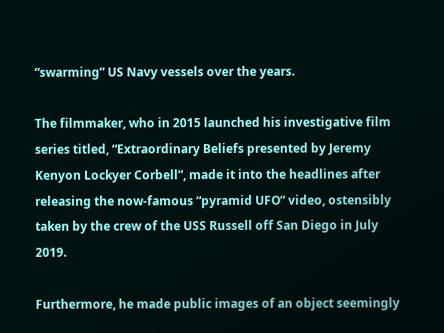“swarming” US Navy vessels over the years.

The filmmaker, who in 2015 launched his investigative film series titled, “Extraordinary Beliefs presented by Jeremy Kenyon Lockyer Corbell”, made it into the headlines after releasing the now-famous “pyramid UFO” video, ostensibly taken by the crew of the USS Russell off San Diego in July 2019.

Furthermore, he made public images of an object seemingly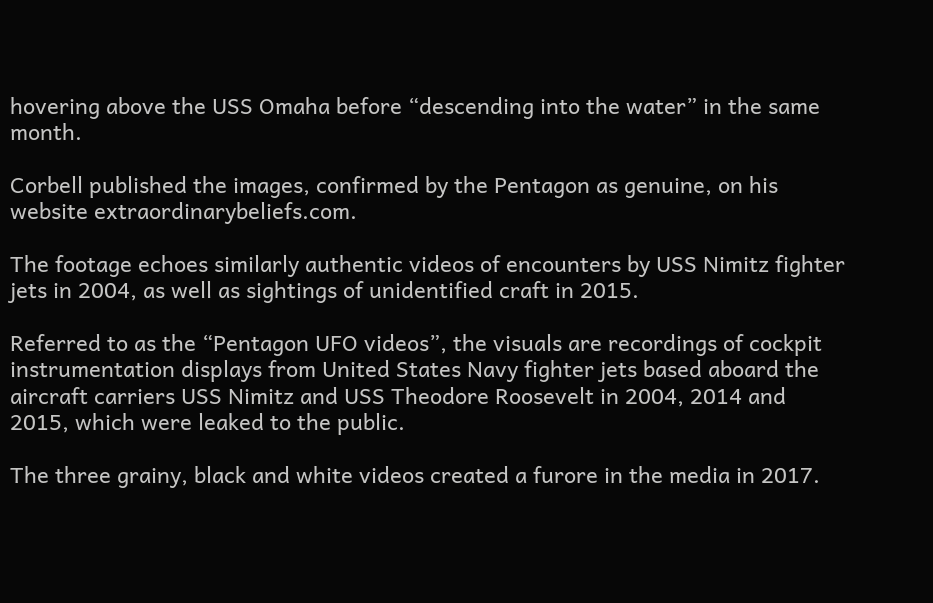hovering above the USS Omaha before “descending into the water” in the same month.

Corbell published the images, confirmed by the Pentagon as genuine, on his website extraordinarybeliefs.com.

The footage echoes similarly authentic videos of encounters by USS Nimitz fighter jets in 2004, as well as sightings of unidentified craft in 2015.

Referred to as the “Pentagon UFO videos”, the visuals are recordings of cockpit instrumentation displays from United States Navy fighter jets based aboard the aircraft carriers USS Nimitz and USS Theodore Roosevelt in 2004, 2014 and 2015, which were leaked to the public.

The three grainy, black and white videos created a furore in the media in 2017.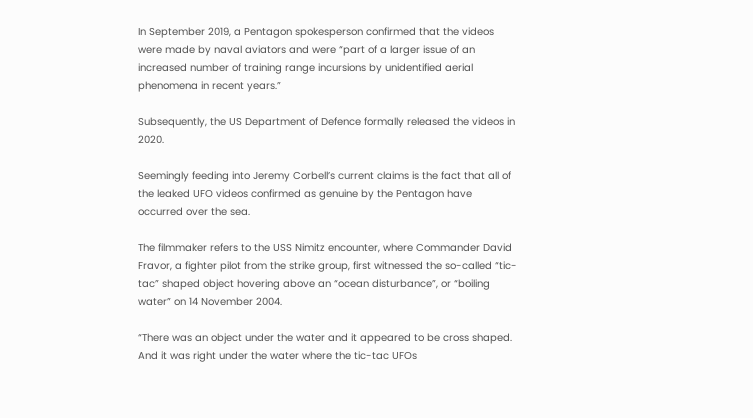In September 2019, a Pentagon spokesperson confirmed that the videos were made by naval aviators and were “part of a larger issue of an increased number of training range incursions by unidentified aerial phenomena in recent years.”

Subsequently, the US Department of Defence formally released the videos in 2020.

Seemingly feeding into Jeremy Corbell’s current claims is the fact that all of the leaked UFO videos confirmed as genuine by the Pentagon have occurred over the sea.

The filmmaker refers to the USS Nimitz encounter, where Commander David Fravor, a fighter pilot from the strike group, first witnessed the so-called “tic-tac” shaped object hovering above an “ocean disturbance”, or “boiling water” on 14 November 2004.

“There was an object under the water and it appeared to be cross shaped. And it was right under the water where the tic-tac UFOs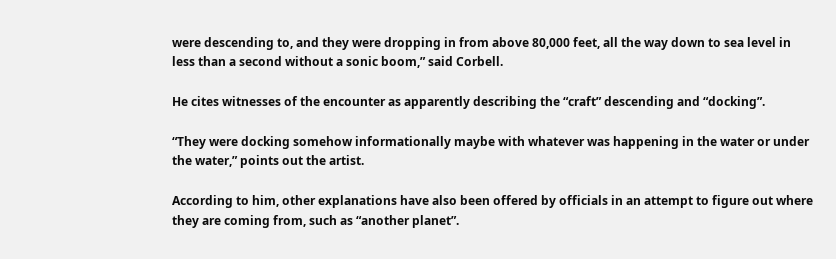were descending to, and they were dropping in from above 80,000 feet, all the way down to sea level in less than a second without a sonic boom,” said Corbell.

He cites witnesses of the encounter as apparently describing the “craft” descending and “docking”.

“They were docking somehow informationally maybe with whatever was happening in the water or under the water,” points out the artist.

According to him, other explanations have also been offered by officials in an attempt to figure out where they are coming from, such as “another planet”.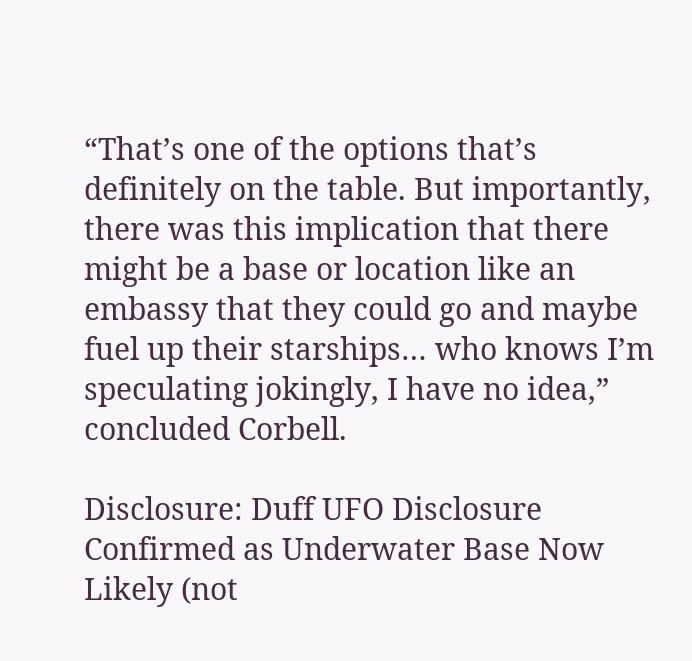“That’s one of the options that’s definitely on the table. But importantly, there was this implication that there might be a base or location like an embassy that they could go and maybe fuel up their starships… who knows I’m speculating jokingly, I have no idea,” concluded Corbell.

Disclosure: Duff UFO Disclosure Confirmed as Underwater Base Now Likely (not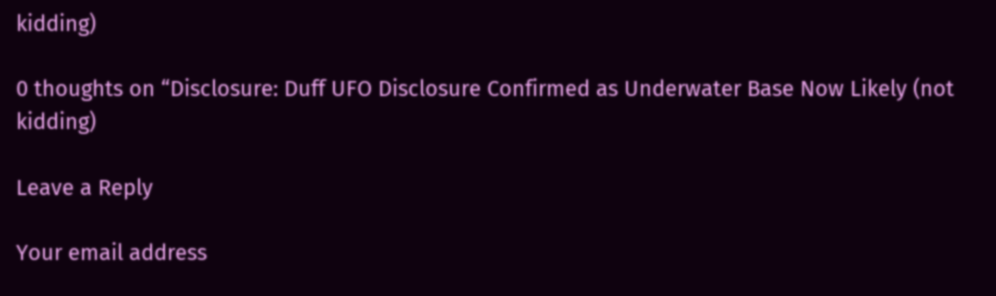kidding)

0 thoughts on “Disclosure: Duff UFO Disclosure Confirmed as Underwater Base Now Likely (not kidding)

Leave a Reply

Your email address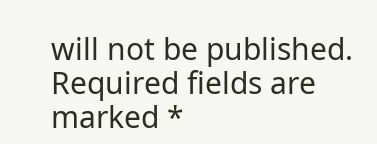will not be published. Required fields are marked *